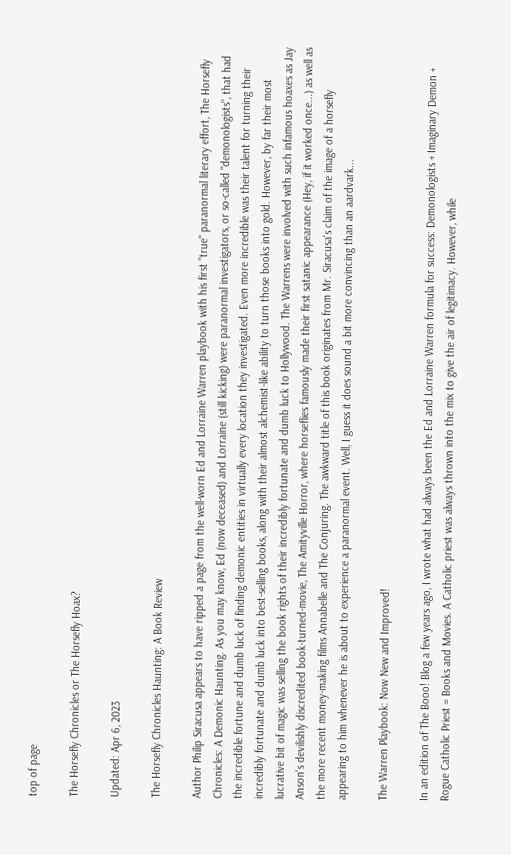top of page

The Horsefly Chronicles or The Horsefly Hoax?

Updated: Apr 6, 2023

The Horsefly Chronicles Haunting: A Book Review

Author Philip Siracusa appears to have ripped a page from the well-worn Ed and Lorraine Warren playbook with his first "true" paranormal literary effort, The Horsefly Chronicles: A Demonic Haunting. As you may know, Ed (now deceased) and Lorraine (still kicking) were paranormal investigators, or so-called "demonologists", that had the incredible fortune and dumb luck of finding demonic entities in virtually every location they investigated. Even more incredible was their talent for turning their incredibly fortunate and dumb luck into best-selling books, along with their almost alchemist-like ability to turn those books into gold. However, by far their most lucrative bit of magic was selling the book rights of their incredibly fortunate and dumb luck to Hollywood. The Warrens were involved with such infamous hoaxes as Jay Anson's devilishly discredited book-turned-movie, The Amityville Horror, where horseflies famously made their first satanic appearance (Hey, if it worked once...) as well as the more recent money-making films Annabelle and The Conjuring. The awkward title of this book originates from Mr. Siracusa's claim of the image of a horsefly appearing to him whenever he is about to experience a paranormal event. Well, I guess it does sound a bit more convincing than an aardvark...

The Warren Playbook: Now New and Improved!

In an edition of The Booo! Blog a few years ago, I wrote what had always been the Ed and Lorraine Warren formula for success: Demonologists + Imaginary Demon + Rogue Catholic Priest = Books and Movies. A Catholic priest was always thrown into the mix to give the air of legitimacy. However, while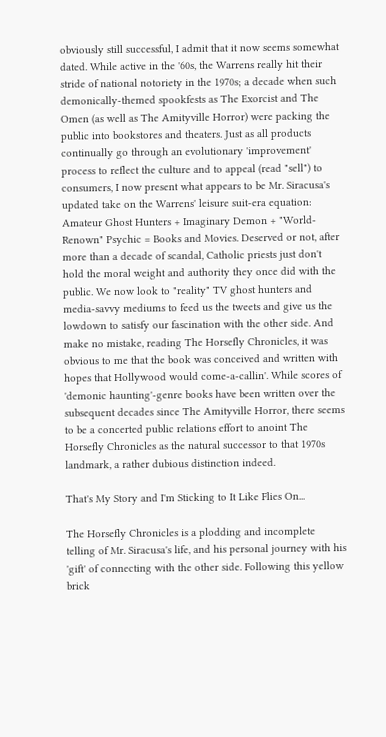obviously still successful, I admit that it now seems somewhat dated. While active in the '60s, the Warrens really hit their stride of national notoriety in the 1970s; a decade when such demonically-themed spookfests as The Exorcist and The Omen (as well as The Amityville Horror) were packing the public into bookstores and theaters. Just as all products continually go through an evolutionary 'improvement' process to reflect the culture and to appeal (read "sell") to consumers, I now present what appears to be Mr. Siracusa's updated take on the Warrens' leisure suit-era equation: Amateur Ghost Hunters + Imaginary Demon + "World-Renown" Psychic = Books and Movies. Deserved or not, after more than a decade of scandal, Catholic priests just don't hold the moral weight and authority they once did with the public. We now look to "reality" TV ghost hunters and media-savvy mediums to feed us the tweets and give us the lowdown to satisfy our fascination with the other side. And make no mistake, reading The Horsefly Chronicles, it was obvious to me that the book was conceived and written with hopes that Hollywood would come-a-callin'. While scores of 'demonic haunting'-genre books have been written over the subsequent decades since The Amityville Horror, there seems to be a concerted public relations effort to anoint The Horsefly Chronicles as the natural successor to that 1970s landmark, a rather dubious distinction indeed.

That's My Story and I'm Sticking to It Like Flies On...

The Horsefly Chronicles is a plodding and incomplete telling of Mr. Siracusa's life, and his personal journey with his 'gift' of connecting with the other side. Following this yellow brick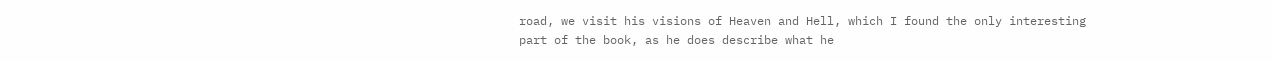road, we visit his visions of Heaven and Hell, which I found the only interesting part of the book, as he does describe what he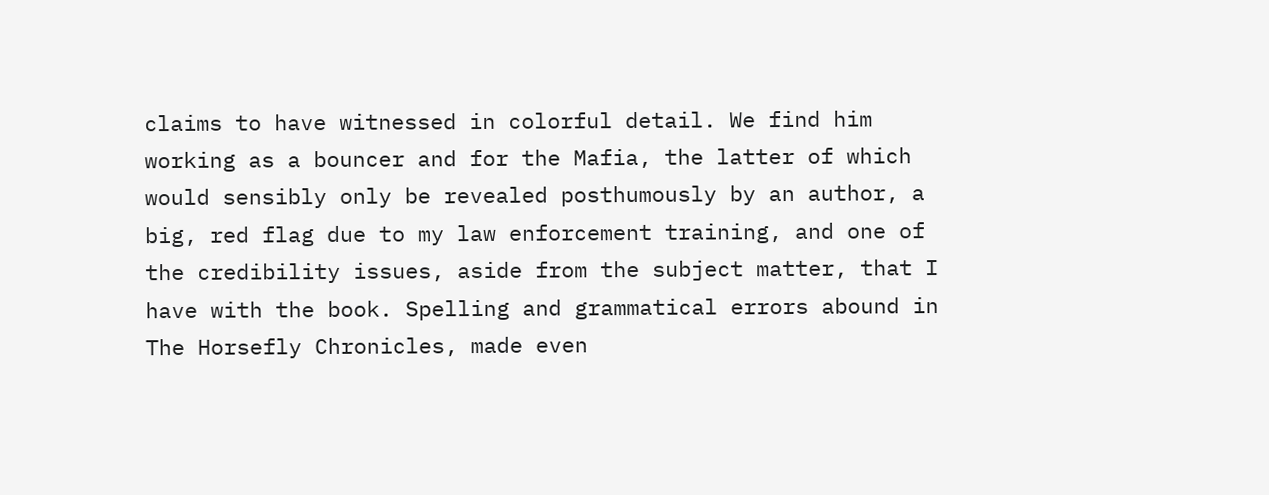claims to have witnessed in colorful detail. We find him working as a bouncer and for the Mafia, the latter of which would sensibly only be revealed posthumously by an author, a big, red flag due to my law enforcement training, and one of the credibility issues, aside from the subject matter, that I have with the book. Spelling and grammatical errors abound in The Horsefly Chronicles, made even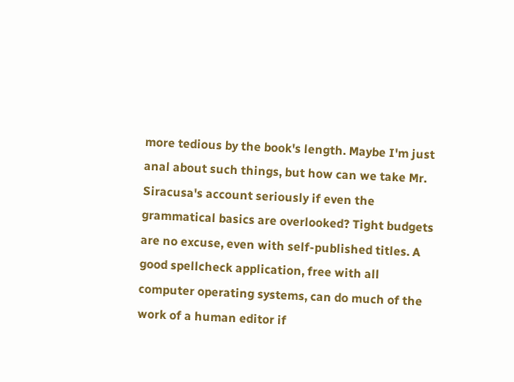more tedious by the book's length. Maybe I'm just anal about such things, but how can we take Mr. Siracusa's account seriously if even the grammatical basics are overlooked? Tight budgets are no excuse, even with self-published titles. A good spellcheck application, free with all computer operating systems, can do much of the work of a human editor if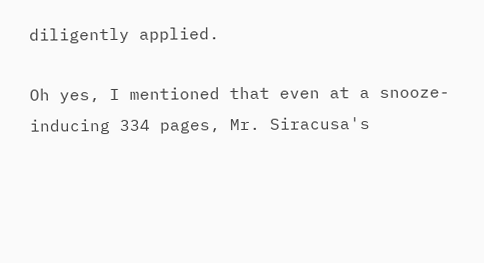diligently applied.

Oh yes, I mentioned that even at a snooze-inducing 334 pages, Mr. Siracusa's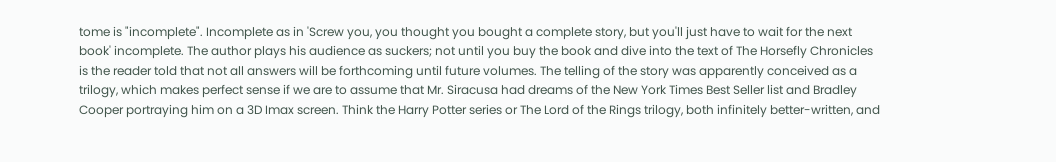tome is "incomplete". Incomplete as in 'Screw you, you thought you bought a complete story, but you'll just have to wait for the next book' incomplete. The author plays his audience as suckers; not until you buy the book and dive into the text of The Horsefly Chronicles is the reader told that not all answers will be forthcoming until future volumes. The telling of the story was apparently conceived as a trilogy, which makes perfect sense if we are to assume that Mr. Siracusa had dreams of the New York Times Best Seller list and Bradley Cooper portraying him on a 3D Imax screen. Think the Harry Potter series or The Lord of the Rings trilogy, both infinitely better-written, and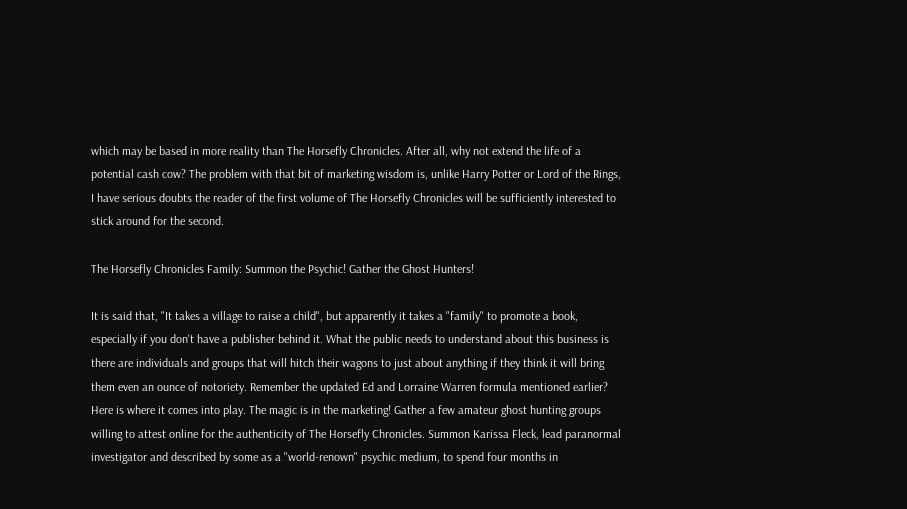which may be based in more reality than The Horsefly Chronicles. After all, why not extend the life of a potential cash cow? The problem with that bit of marketing wisdom is, unlike Harry Potter or Lord of the Rings, I have serious doubts the reader of the first volume of The Horsefly Chronicles will be sufficiently interested to stick around for the second.

The Horsefly Chronicles Family: Summon the Psychic! Gather the Ghost Hunters!

It is said that, "It takes a village to raise a child", but apparently it takes a "family" to promote a book, especially if you don't have a publisher behind it. What the public needs to understand about this business is there are individuals and groups that will hitch their wagons to just about anything if they think it will bring them even an ounce of notoriety. Remember the updated Ed and Lorraine Warren formula mentioned earlier? Here is where it comes into play. The magic is in the marketing! Gather a few amateur ghost hunting groups willing to attest online for the authenticity of The Horsefly Chronicles. Summon Karissa Fleck, lead paranormal investigator and described by some as a "world-renown" psychic medium, to spend four months in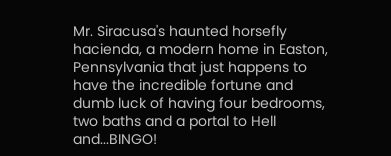Mr. Siracusa's haunted horsefly hacienda, a modern home in Easton, Pennsylvania that just happens to have the incredible fortune and dumb luck of having four bedrooms, two baths and a portal to Hell and...BINGO!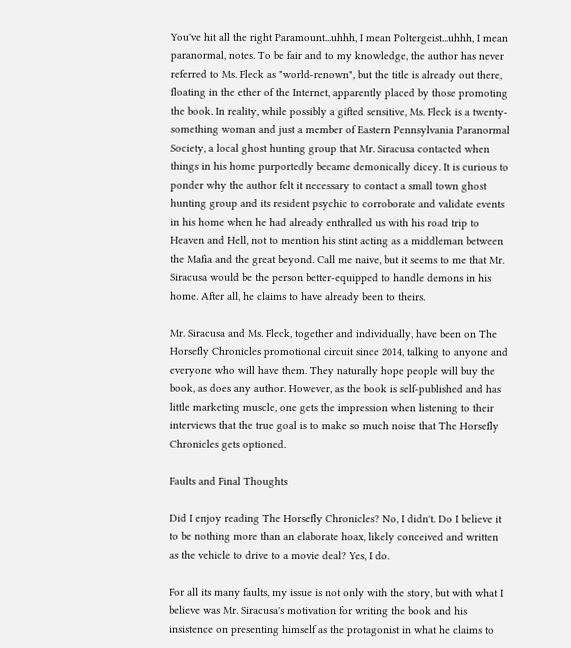You've hit all the right Paramount...uhhh, I mean Poltergeist...uhhh, I mean paranormal, notes. To be fair and to my knowledge, the author has never referred to Ms. Fleck as "world-renown", but the title is already out there, floating in the ether of the Internet, apparently placed by those promoting the book. In reality, while possibly a gifted sensitive, Ms. Fleck is a twenty-something woman and just a member of Eastern Pennsylvania Paranormal Society, a local ghost hunting group that Mr. Siracusa contacted when things in his home purportedly became demonically dicey. It is curious to ponder why the author felt it necessary to contact a small town ghost hunting group and its resident psychic to corroborate and validate events in his home when he had already enthralled us with his road trip to Heaven and Hell, not to mention his stint acting as a middleman between the Mafia and the great beyond. Call me naive, but it seems to me that Mr. Siracusa would be the person better-equipped to handle demons in his home. After all, he claims to have already been to theirs.

Mr. Siracusa and Ms. Fleck, together and individually, have been on The Horsefly Chronicles promotional circuit since 2014, talking to anyone and everyone who will have them. They naturally hope people will buy the book, as does any author. However, as the book is self-published and has little marketing muscle, one gets the impression when listening to their interviews that the true goal is to make so much noise that The Horsefly Chronicles gets optioned.

Faults and Final Thoughts

Did I enjoy reading The Horsefly Chronicles? No, I didn't. Do I believe it to be nothing more than an elaborate hoax, likely conceived and written as the vehicle to drive to a movie deal? Yes, I do.

For all its many faults, my issue is not only with the story, but with what I believe was Mr. Siracusa's motivation for writing the book and his insistence on presenting himself as the protagonist in what he claims to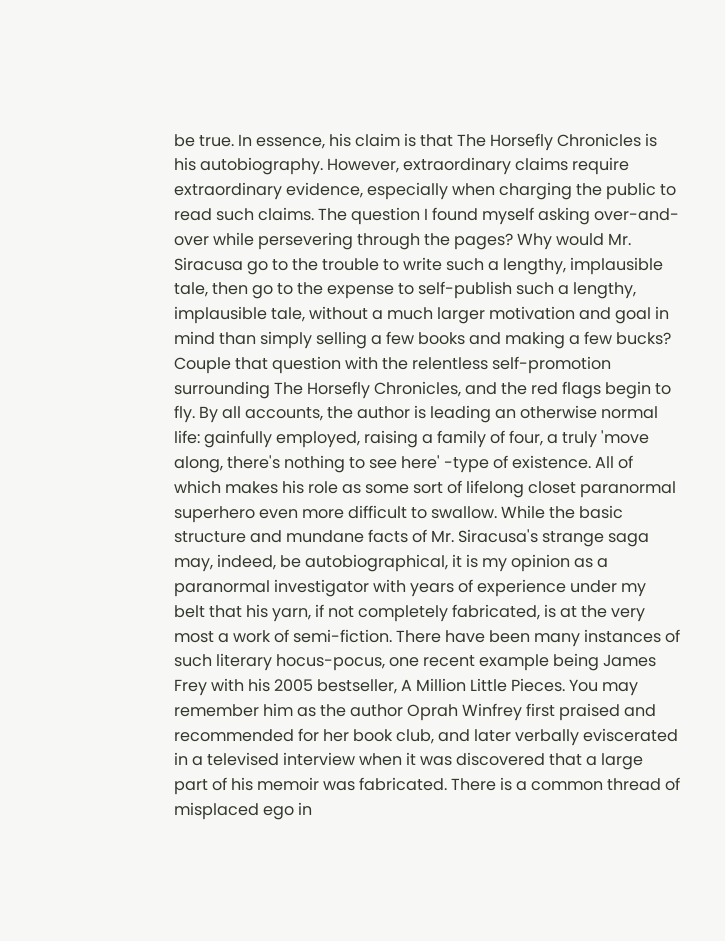be true. In essence, his claim is that The Horsefly Chronicles is his autobiography. However, extraordinary claims require extraordinary evidence, especially when charging the public to read such claims. The question I found myself asking over-and-over while persevering through the pages? Why would Mr. Siracusa go to the trouble to write such a lengthy, implausible tale, then go to the expense to self-publish such a lengthy, implausible tale, without a much larger motivation and goal in mind than simply selling a few books and making a few bucks? Couple that question with the relentless self-promotion surrounding The Horsefly Chronicles, and the red flags begin to fly. By all accounts, the author is leading an otherwise normal life: gainfully employed, raising a family of four, a truly 'move along, there's nothing to see here' -type of existence. All of which makes his role as some sort of lifelong closet paranormal superhero even more difficult to swallow. While the basic structure and mundane facts of Mr. Siracusa's strange saga may, indeed, be autobiographical, it is my opinion as a paranormal investigator with years of experience under my belt that his yarn, if not completely fabricated, is at the very most a work of semi-fiction. There have been many instances of such literary hocus-pocus, one recent example being James Frey with his 2005 bestseller, A Million Little Pieces. You may remember him as the author Oprah Winfrey first praised and recommended for her book club, and later verbally eviscerated in a televised interview when it was discovered that a large part of his memoir was fabricated. There is a common thread of misplaced ego in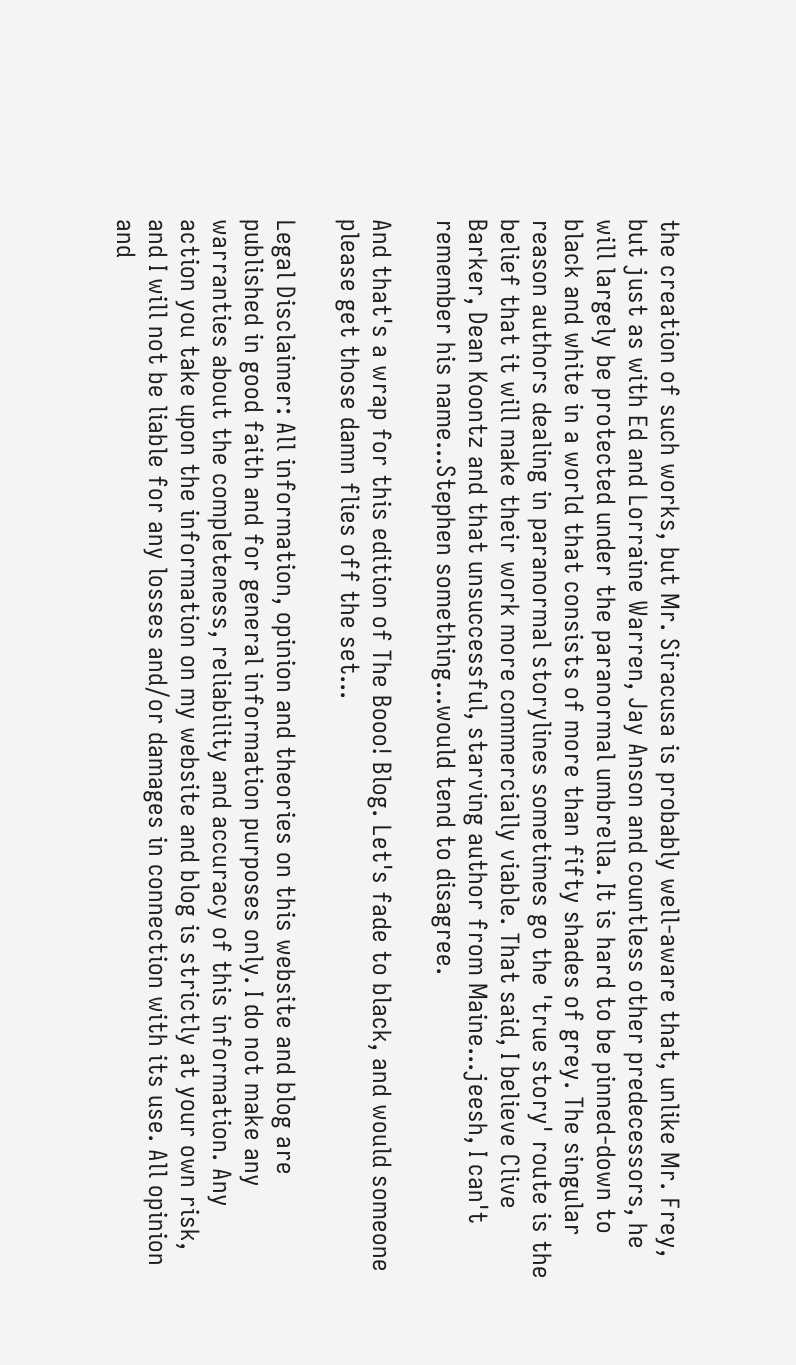the creation of such works, but Mr. Siracusa is probably well-aware that, unlike Mr. Frey, but just as with Ed and Lorraine Warren, Jay Anson and countless other predecessors, he will largely be protected under the paranormal umbrella. It is hard to be pinned-down to black and white in a world that consists of more than fifty shades of grey. The singular reason authors dealing in paranormal storylines sometimes go the 'true story' route is the belief that it will make their work more commercially viable. That said, I believe Clive Barker, Dean Koontz and that unsuccessful, starving author from Maine...jeesh, I can't remember his name...Stephen something...would tend to disagree.

And that's a wrap for this edition of The Booo! Blog. Let's fade to black, and would someone please get those damn flies off the set...

Legal Disclaimer: All information, opinion and theories on this website and blog are published in good faith and for general information purposes only. I do not make any warranties about the completeness, reliability and accuracy of this information. Any action you take upon the information on my website and blog is strictly at your own risk, and I will not be liable for any losses and/or damages in connection with its use. All opinion and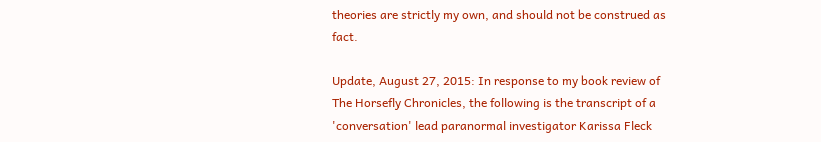theories are strictly my own, and should not be construed as fact.

Update, August 27, 2015: In response to my book review of The Horsefly Chronicles, the following is the transcript of a 'conversation' lead paranormal investigator Karissa Fleck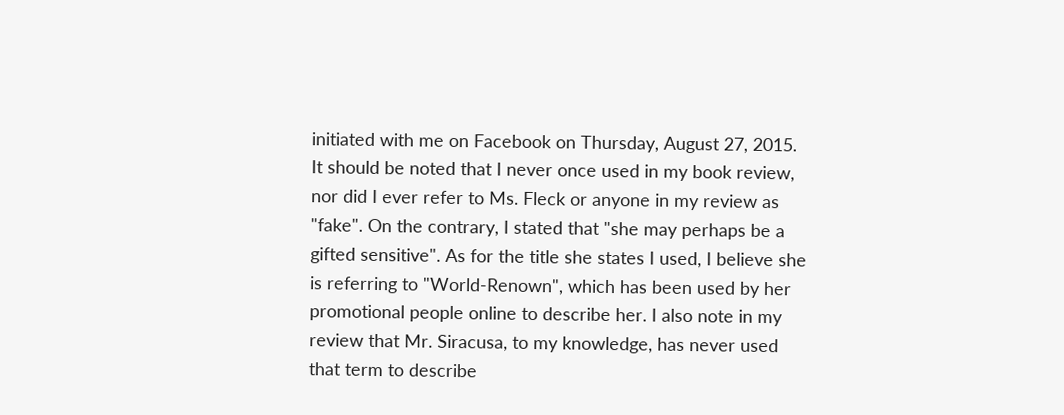initiated with me on Facebook on Thursday, August 27, 2015. It should be noted that I never once used in my book review, nor did I ever refer to Ms. Fleck or anyone in my review as "fake". On the contrary, I stated that "she may perhaps be a gifted sensitive". As for the title she states I used, I believe she is referring to "World-Renown", which has been used by her promotional people online to describe her. I also note in my review that Mr. Siracusa, to my knowledge, has never used that term to describe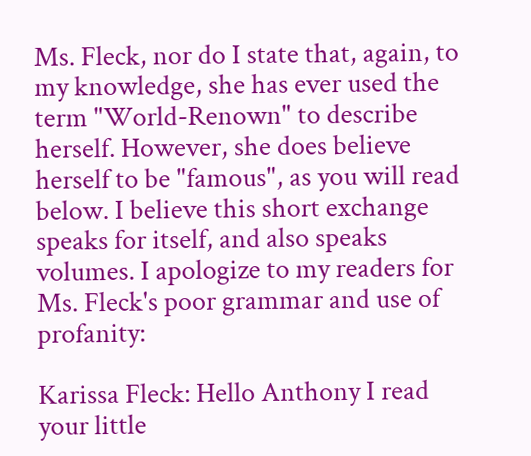Ms. Fleck, nor do I state that, again, to my knowledge, she has ever used the term "World-Renown" to describe herself. However, she does believe herself to be "famous", as you will read below. I believe this short exchange speaks for itself, and also speaks volumes. I apologize to my readers for Ms. Fleck's poor grammar and use of profanity:

Karissa Fleck: Hello Anthony I read your little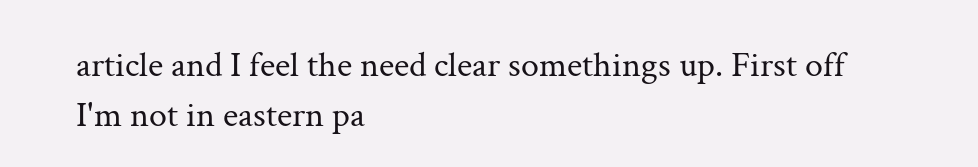article and I feel the need clear somethings up. First off I'm not in eastern pa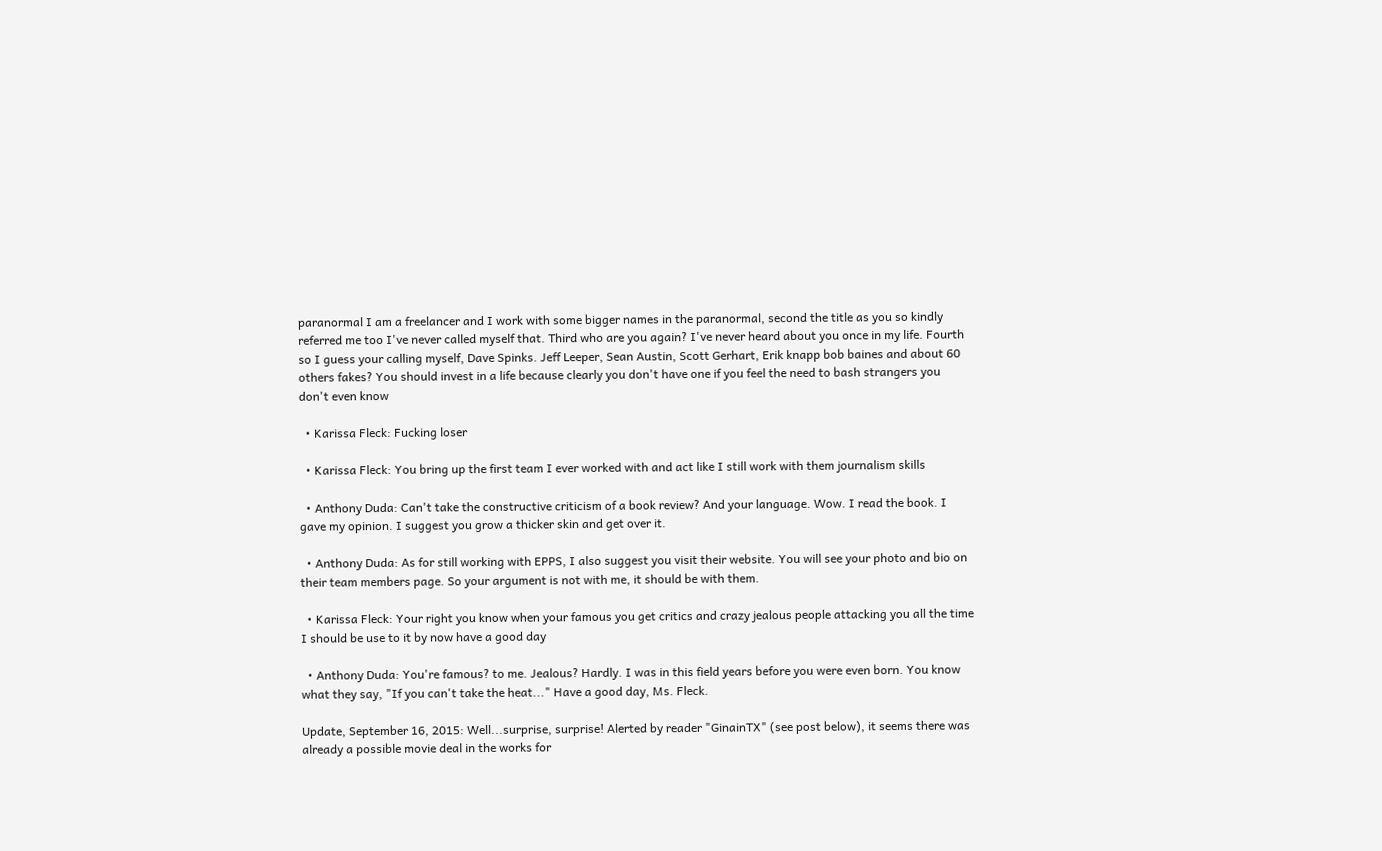paranormal I am a freelancer and I work with some bigger names in the paranormal, second the title as you so kindly referred me too I've never called myself that. Third who are you again? I've never heard about you once in my life. Fourth so I guess your calling myself, Dave Spinks. Jeff Leeper, Sean Austin, Scott Gerhart, Erik knapp bob baines and about 60 others fakes? You should invest in a life because clearly you don't have one if you feel the need to bash strangers you don't even know

  • Karissa Fleck: Fucking loser

  • Karissa Fleck: You bring up the first team I ever worked with and act like I still work with them journalism skills

  • Anthony Duda: Can't take the constructive criticism of a book review? And your language. Wow. I read the book. I gave my opinion. I suggest you grow a thicker skin and get over it.

  • Anthony Duda: As for still working with EPPS, I also suggest you visit their website. You will see your photo and bio on their team members page. So your argument is not with me, it should be with them.

  • Karissa Fleck: Your right you know when your famous you get critics and crazy jealous people attacking you all the time I should be use to it by now have a good day

  • Anthony Duda: You're famous? to me. Jealous? Hardly. I was in this field years before you were even born. You know what they say, "If you can't take the heat..." Have a good day, Ms. Fleck.

Update, September 16, 2015: Well...surprise, surprise! Alerted by reader "GinainTX" (see post below), it seems there was already a possible movie deal in the works for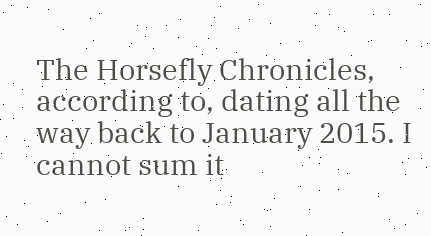The Horsefly Chronicles, according to, dating all the way back to January 2015. I cannot sum it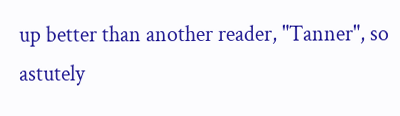up better than another reader, "Tanner", so astutely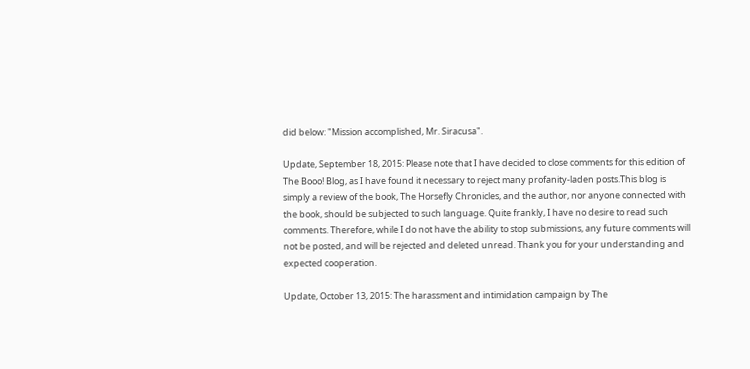did below: "Mission accomplished, Mr. Siracusa".

Update, September 18, 2015: Please note that I have decided to close comments for this edition of The Booo! Blog, as I have found it necessary to reject many profanity-laden posts.This blog is simply a review of the book, The Horsefly Chronicles, and the author, nor anyone connected with the book, should be subjected to such language. Quite frankly, I have no desire to read such comments. Therefore, while I do not have the ability to stop submissions, any future comments will not be posted, and will be rejected and deleted unread. Thank you for your understanding and expected cooperation.

Update, October 13, 2015: The harassment and intimidation campaign by The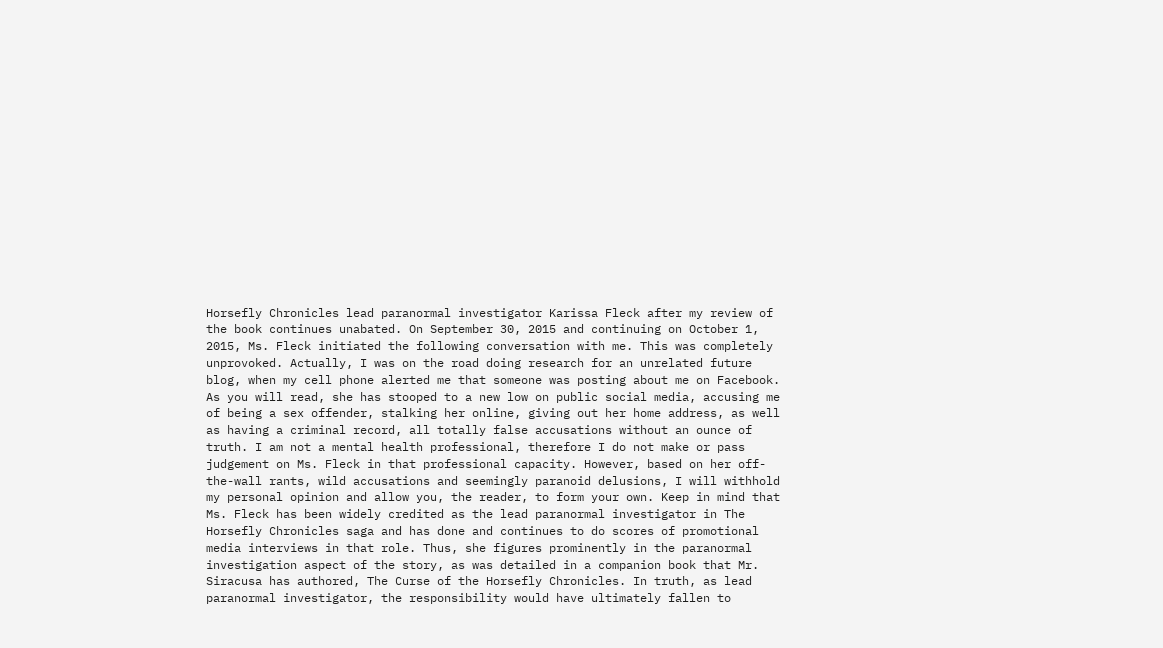Horsefly Chronicles lead paranormal investigator Karissa Fleck after my review of the book continues unabated. On September 30, 2015 and continuing on October 1, 2015, Ms. Fleck initiated the following conversation with me. This was completely unprovoked. Actually, I was on the road doing research for an unrelated future blog, when my cell phone alerted me that someone was posting about me on Facebook. As you will read, she has stooped to a new low on public social media, accusing me of being a sex offender, stalking her online, giving out her home address, as well as having a criminal record, all totally false accusations without an ounce of truth. I am not a mental health professional, therefore I do not make or pass judgement on Ms. Fleck in that professional capacity. However, based on her off-the-wall rants, wild accusations and seemingly paranoid delusions, I will withhold my personal opinion and allow you, the reader, to form your own. Keep in mind that Ms. Fleck has been widely credited as the lead paranormal investigator in The Horsefly Chronicles saga and has done and continues to do scores of promotional media interviews in that role. Thus, she figures prominently in the paranormal investigation aspect of the story, as was detailed in a companion book that Mr. Siracusa has authored, The Curse of the Horsefly Chronicles. In truth, as lead paranormal investigator, the responsibility would have ultimately fallen to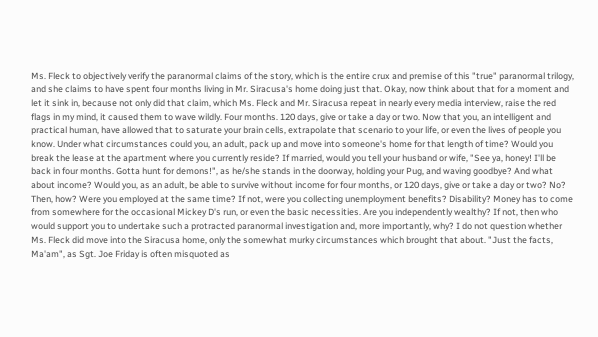Ms. Fleck to objectively verify the paranormal claims of the story, which is the entire crux and premise of this "true" paranormal trilogy, and she claims to have spent four months living in Mr. Siracusa's home doing just that. Okay, now think about that for a moment and let it sink in, because not only did that claim, which Ms. Fleck and Mr. Siracusa repeat in nearly every media interview, raise the red flags in my mind, it caused them to wave wildly. Four months. 120 days, give or take a day or two. Now that you, an intelligent and practical human, have allowed that to saturate your brain cells, extrapolate that scenario to your life, or even the lives of people you know. Under what circumstances could you, an adult, pack up and move into someone's home for that length of time? Would you break the lease at the apartment where you currently reside? If married, would you tell your husband or wife, "See ya, honey! I'll be back in four months. Gotta hunt for demons!", as he/she stands in the doorway, holding your Pug, and waving goodbye? And what about income? Would you, as an adult, be able to survive without income for four months, or 120 days, give or take a day or two? No? Then, how? Were you employed at the same time? If not, were you collecting unemployment benefits? Disability? Money has to come from somewhere for the occasional Mickey D's run, or even the basic necessities. Are you independently wealthy? If not, then who would support you to undertake such a protracted paranormal investigation and, more importantly, why? I do not question whether Ms. Fleck did move into the Siracusa home, only the somewhat murky circumstances which brought that about. "Just the facts, Ma'am", as Sgt. Joe Friday is often misquoted as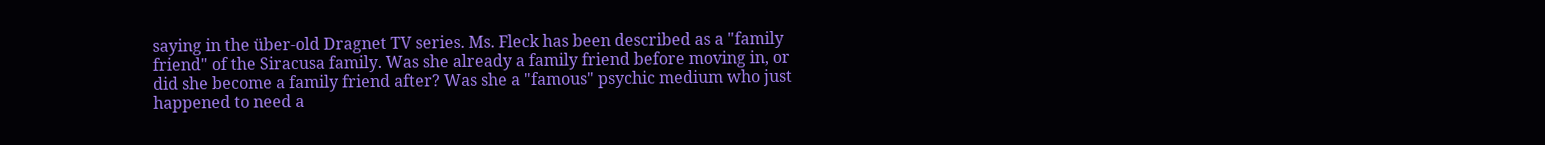saying in the über-old Dragnet TV series. Ms. Fleck has been described as a "family friend" of the Siracusa family. Was she already a family friend before moving in, or did she become a family friend after? Was she a "famous" psychic medium who just happened to need a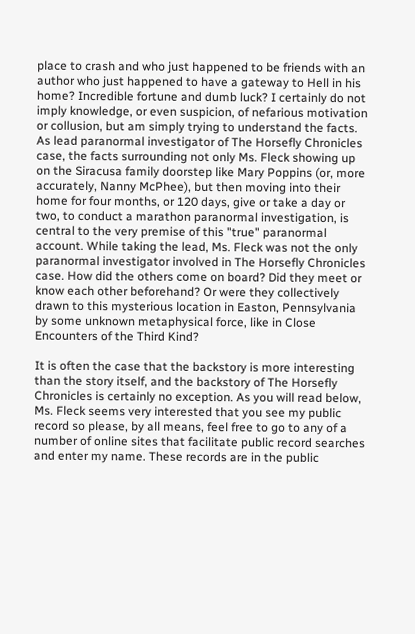place to crash and who just happened to be friends with an author who just happened to have a gateway to Hell in his home? Incredible fortune and dumb luck? I certainly do not imply knowledge, or even suspicion, of nefarious motivation or collusion, but am simply trying to understand the facts. As lead paranormal investigator of The Horsefly Chronicles case, the facts surrounding not only Ms. Fleck showing up on the Siracusa family doorstep like Mary Poppins (or, more accurately, Nanny McPhee), but then moving into their home for four months, or 120 days, give or take a day or two, to conduct a marathon paranormal investigation, is central to the very premise of this "true" paranormal account. While taking the lead, Ms. Fleck was not the only paranormal investigator involved in The Horsefly Chronicles case. How did the others come on board? Did they meet or know each other beforehand? Or were they collectively drawn to this mysterious location in Easton, Pennsylvania by some unknown metaphysical force, like in Close Encounters of the Third Kind?

It is often the case that the backstory is more interesting than the story itself, and the backstory of The Horsefly Chronicles is certainly no exception. As you will read below, Ms. Fleck seems very interested that you see my public record so please, by all means, feel free to go to any of a number of online sites that facilitate public record searches and enter my name. These records are in the public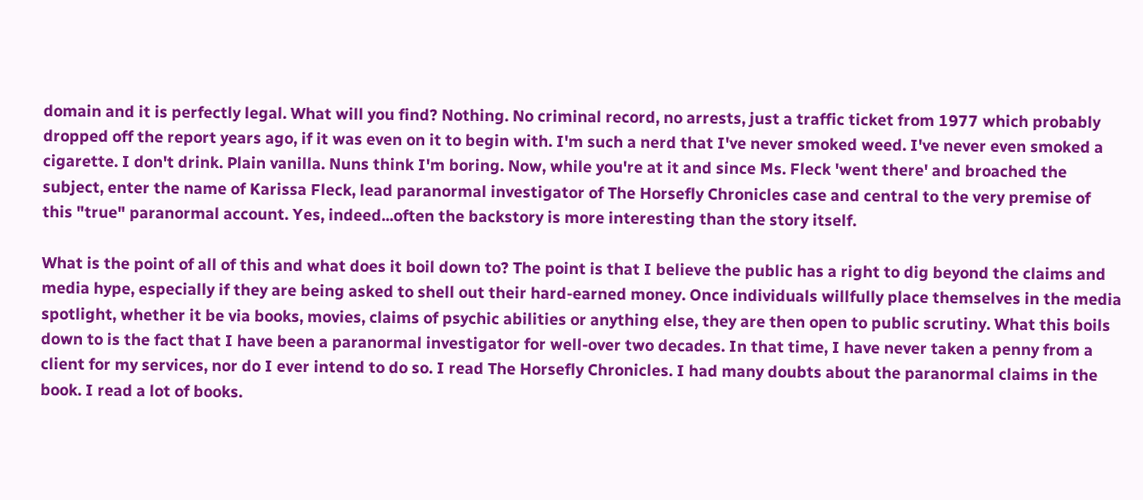domain and it is perfectly legal. What will you find? Nothing. No criminal record, no arrests, just a traffic ticket from 1977 which probably dropped off the report years ago, if it was even on it to begin with. I'm such a nerd that I've never smoked weed. I've never even smoked a cigarette. I don't drink. Plain vanilla. Nuns think I'm boring. Now, while you're at it and since Ms. Fleck 'went there' and broached the subject, enter the name of Karissa Fleck, lead paranormal investigator of The Horsefly Chronicles case and central to the very premise of this "true" paranormal account. Yes, indeed...often the backstory is more interesting than the story itself.

What is the point of all of this and what does it boil down to? The point is that I believe the public has a right to dig beyond the claims and media hype, especially if they are being asked to shell out their hard-earned money. Once individuals willfully place themselves in the media spotlight, whether it be via books, movies, claims of psychic abilities or anything else, they are then open to public scrutiny. What this boils down to is the fact that I have been a paranormal investigator for well-over two decades. In that time, I have never taken a penny from a client for my services, nor do I ever intend to do so. I read The Horsefly Chronicles. I had many doubts about the paranormal claims in the book. I read a lot of books.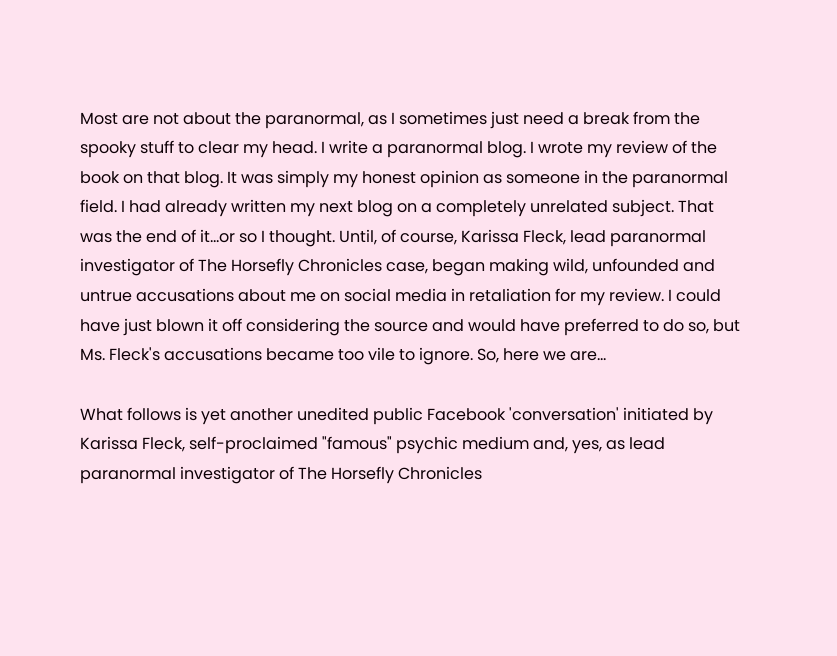Most are not about the paranormal, as I sometimes just need a break from the spooky stuff to clear my head. I write a paranormal blog. I wrote my review of the book on that blog. It was simply my honest opinion as someone in the paranormal field. I had already written my next blog on a completely unrelated subject. That was the end of it...or so I thought. Until, of course, Karissa Fleck, lead paranormal investigator of The Horsefly Chronicles case, began making wild, unfounded and untrue accusations about me on social media in retaliation for my review. I could have just blown it off considering the source and would have preferred to do so, but Ms. Fleck's accusations became too vile to ignore. So, here we are...

What follows is yet another unedited public Facebook 'conversation' initiated by Karissa Fleck, self-proclaimed "famous" psychic medium and, yes, as lead paranormal investigator of The Horsefly Chronicles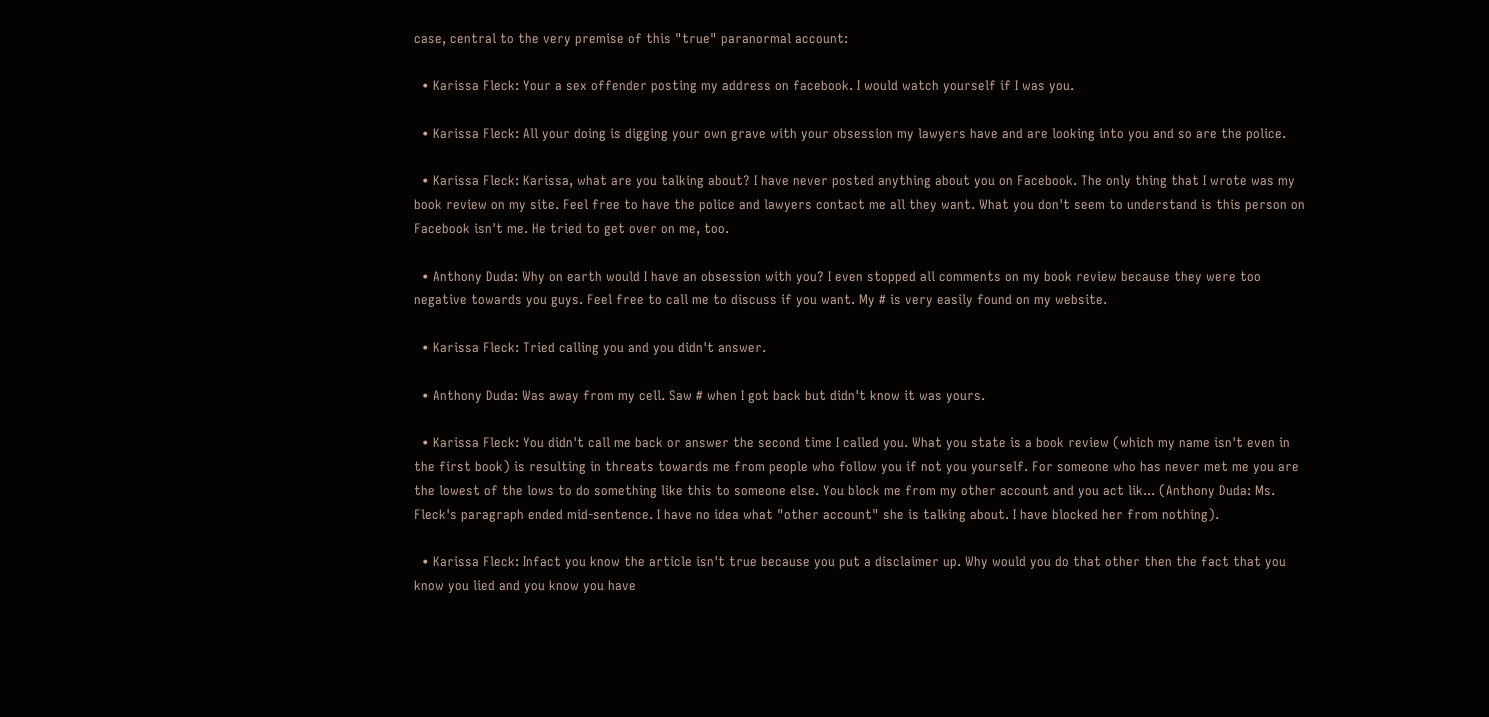case, central to the very premise of this "true" paranormal account:

  • Karissa Fleck: Your a sex offender posting my address on facebook. I would watch yourself if I was you.

  • Karissa Fleck: All your doing is digging your own grave with your obsession my lawyers have and are looking into you and so are the police.

  • Karissa Fleck: Karissa, what are you talking about? I have never posted anything about you on Facebook. The only thing that I wrote was my book review on my site. Feel free to have the police and lawyers contact me all they want. What you don't seem to understand is this person on Facebook isn't me. He tried to get over on me, too.

  • Anthony Duda: Why on earth would I have an obsession with you? I even stopped all comments on my book review because they were too negative towards you guys. Feel free to call me to discuss if you want. My # is very easily found on my website.

  • Karissa Fleck: Tried calling you and you didn't answer.

  • Anthony Duda: Was away from my cell. Saw # when I got back but didn't know it was yours.

  • Karissa Fleck: You didn't call me back or answer the second time I called you. What you state is a book review (which my name isn't even in the first book) is resulting in threats towards me from people who follow you if not you yourself. For someone who has never met me you are the lowest of the lows to do something like this to someone else. You block me from my other account and you act lik... (Anthony Duda: Ms. Fleck's paragraph ended mid-sentence. I have no idea what "other account" she is talking about. I have blocked her from nothing).

  • Karissa Fleck: Infact you know the article isn't true because you put a disclaimer up. Why would you do that other then the fact that you know you lied and you know you have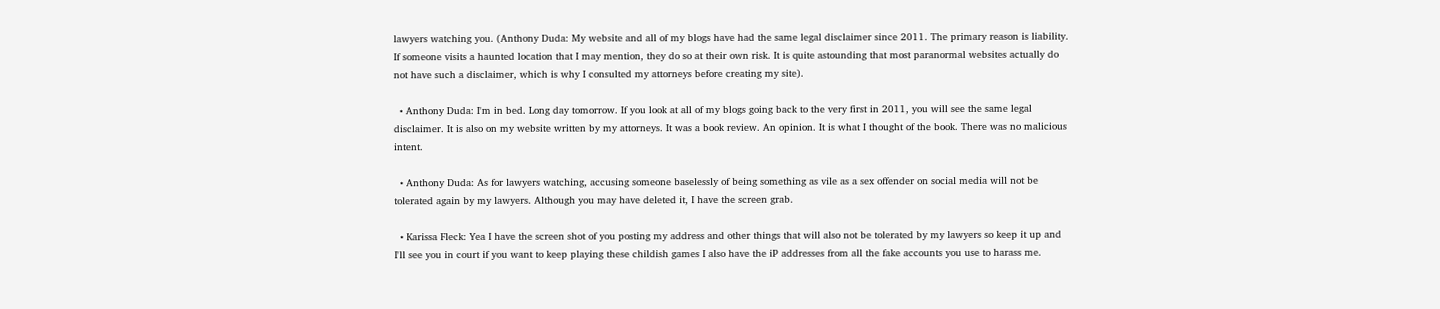lawyers watching you. (Anthony Duda: My website and all of my blogs have had the same legal disclaimer since 2011. The primary reason is liability. If someone visits a haunted location that I may mention, they do so at their own risk. It is quite astounding that most paranormal websites actually do not have such a disclaimer, which is why I consulted my attorneys before creating my site).

  • Anthony Duda: I'm in bed. Long day tomorrow. If you look at all of my blogs going back to the very first in 2011, you will see the same legal disclaimer. It is also on my website written by my attorneys. It was a book review. An opinion. It is what I thought of the book. There was no malicious intent.

  • Anthony Duda: As for lawyers watching, accusing someone baselessly of being something as vile as a sex offender on social media will not be tolerated again by my lawyers. Although you may have deleted it, I have the screen grab.

  • Karissa Fleck: Yea I have the screen shot of you posting my address and other things that will also not be tolerated by my lawyers so keep it up and I'll see you in court if you want to keep playing these childish games I also have the iP addresses from all the fake accounts you use to harass me.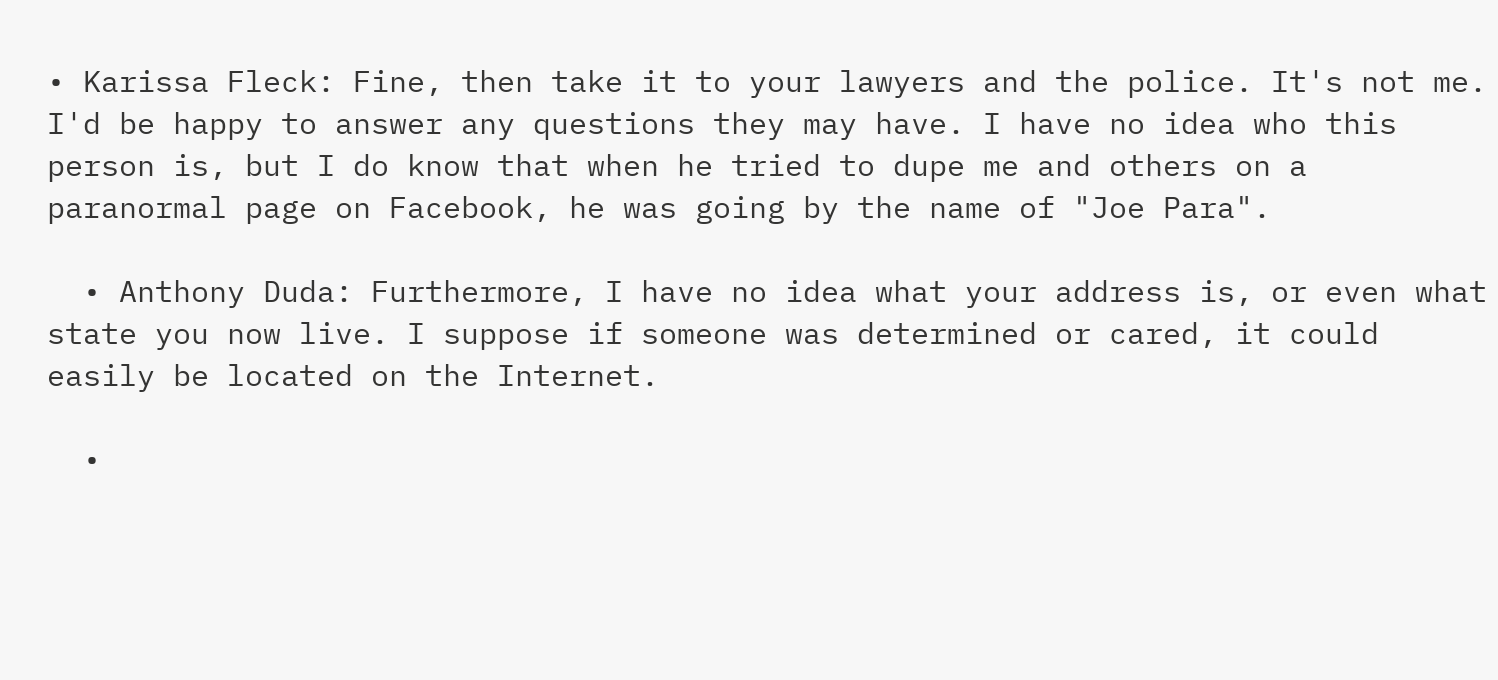• Karissa Fleck: Fine, then take it to your lawyers and the police. It's not me. I'd be happy to answer any questions they may have. I have no idea who this person is, but I do know that when he tried to dupe me and others on a paranormal page on Facebook, he was going by the name of "Joe Para".

  • Anthony Duda: Furthermore, I have no idea what your address is, or even what state you now live. I suppose if someone was determined or cared, it could easily be located on the Internet.

  •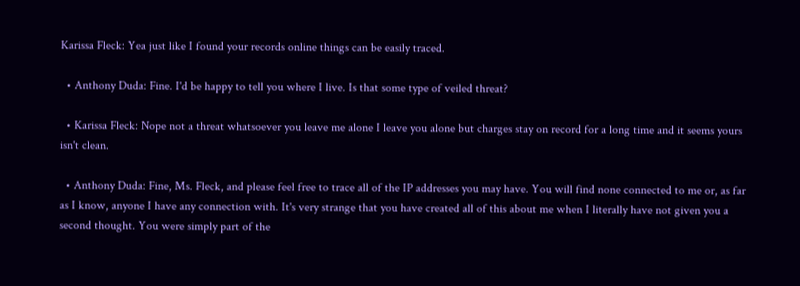Karissa Fleck: Yea just like I found your records online things can be easily traced.

  • Anthony Duda: Fine. I'd be happy to tell you where I live. Is that some type of veiled threat?

  • Karissa Fleck: Nope not a threat whatsoever you leave me alone I leave you alone but charges stay on record for a long time and it seems yours isn't clean.

  • Anthony Duda: Fine, Ms. Fleck, and please feel free to trace all of the IP addresses you may have. You will find none connected to me or, as far as I know, anyone I have any connection with. It's very strange that you have created all of this about me when I literally have not given you a second thought. You were simply part of the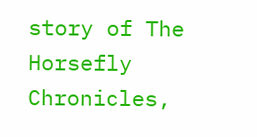story of The Horsefly Chronicles,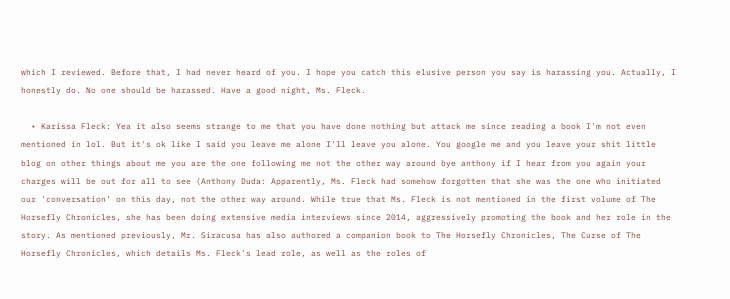which I reviewed. Before that, I had never heard of you. I hope you catch this elusive person you say is harassing you. Actually, I honestly do. No one should be harassed. Have a good night, Ms. Fleck.

  • Karissa Fleck: Yea it also seems strange to me that you have done nothing but attack me since reading a book I'm not even mentioned in lol. But it's ok like I said you leave me alone I'll leave you alone. You google me and you leave your shit little blog on other things about me you are the one following me not the other way around bye anthony if I hear from you again your charges will be out for all to see (Anthony Duda: Apparently, Ms. Fleck had somehow forgotten that she was the one who initiated our 'conversation' on this day, not the other way around. While true that Ms. Fleck is not mentioned in the first volume of The Horsefly Chronicles, she has been doing extensive media interviews since 2014, aggressively promoting the book and her role in the story. As mentioned previously, Mr. Siracusa has also authored a companion book to The Horsefly Chronicles, The Curse of The Horsefly Chronicles, which details Ms. Fleck's lead role, as well as the roles of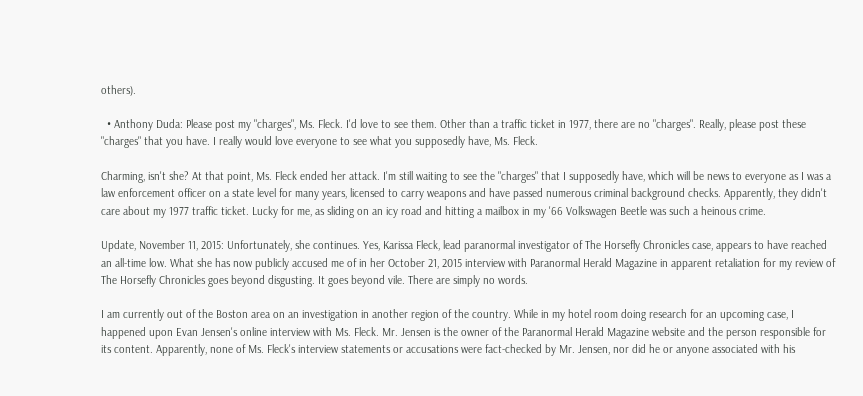others).

  • Anthony Duda: Please post my "charges", Ms. Fleck. I'd love to see them. Other than a traffic ticket in 1977, there are no "charges". Really, please post these "charges" that you have. I really would love everyone to see what you supposedly have, Ms. Fleck.

Charming, isn't she? At that point, Ms. Fleck ended her attack. I'm still waiting to see the "charges" that I supposedly have, which will be news to everyone as I was a law enforcement officer on a state level for many years, licensed to carry weapons and have passed numerous criminal background checks. Apparently, they didn't care about my 1977 traffic ticket. Lucky for me, as sliding on an icy road and hitting a mailbox in my '66 Volkswagen Beetle was such a heinous crime.

Update, November 11, 2015: Unfortunately, she continues. Yes, Karissa Fleck, lead paranormal investigator of The Horsefly Chronicles case, appears to have reached an all-time low. What she has now publicly accused me of in her October 21, 2015 interview with Paranormal Herald Magazine in apparent retaliation for my review of The Horsefly Chronicles goes beyond disgusting. It goes beyond vile. There are simply no words.

I am currently out of the Boston area on an investigation in another region of the country. While in my hotel room doing research for an upcoming case, I happened upon Evan Jensen's online interview with Ms. Fleck. Mr. Jensen is the owner of the Paranormal Herald Magazine website and the person responsible for its content. Apparently, none of Ms. Fleck's interview statements or accusations were fact-checked by Mr. Jensen, nor did he or anyone associated with his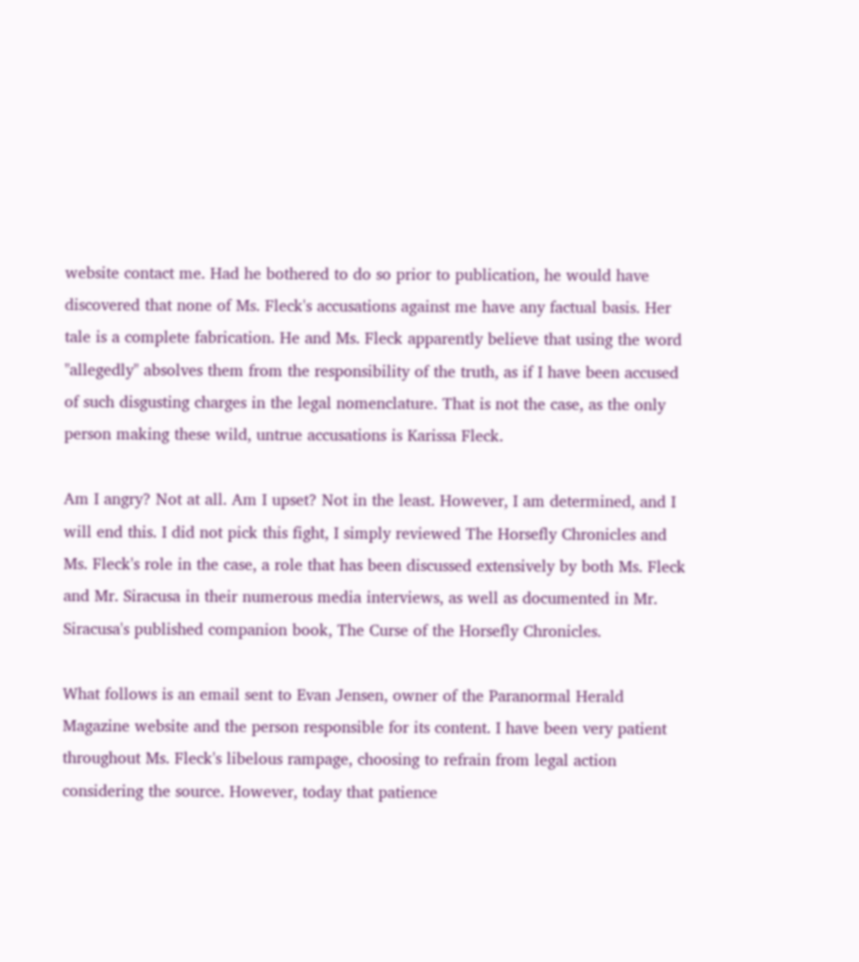website contact me. Had he bothered to do so prior to publication, he would have discovered that none of Ms. Fleck's accusations against me have any factual basis. Her tale is a complete fabrication. He and Ms. Fleck apparently believe that using the word "allegedly" absolves them from the responsibility of the truth, as if I have been accused of such disgusting charges in the legal nomenclature. That is not the case, as the only person making these wild, untrue accusations is Karissa Fleck.

Am I angry? Not at all. Am I upset? Not in the least. However, I am determined, and I will end this. I did not pick this fight, I simply reviewed The Horsefly Chronicles and Ms. Fleck's role in the case, a role that has been discussed extensively by both Ms. Fleck and Mr. Siracusa in their numerous media interviews, as well as documented in Mr. Siracusa's published companion book, The Curse of the Horsefly Chronicles.

What follows is an email sent to Evan Jensen, owner of the Paranormal Herald Magazine website and the person responsible for its content. I have been very patient throughout Ms. Fleck's libelous rampage, choosing to refrain from legal action considering the source. However, today that patience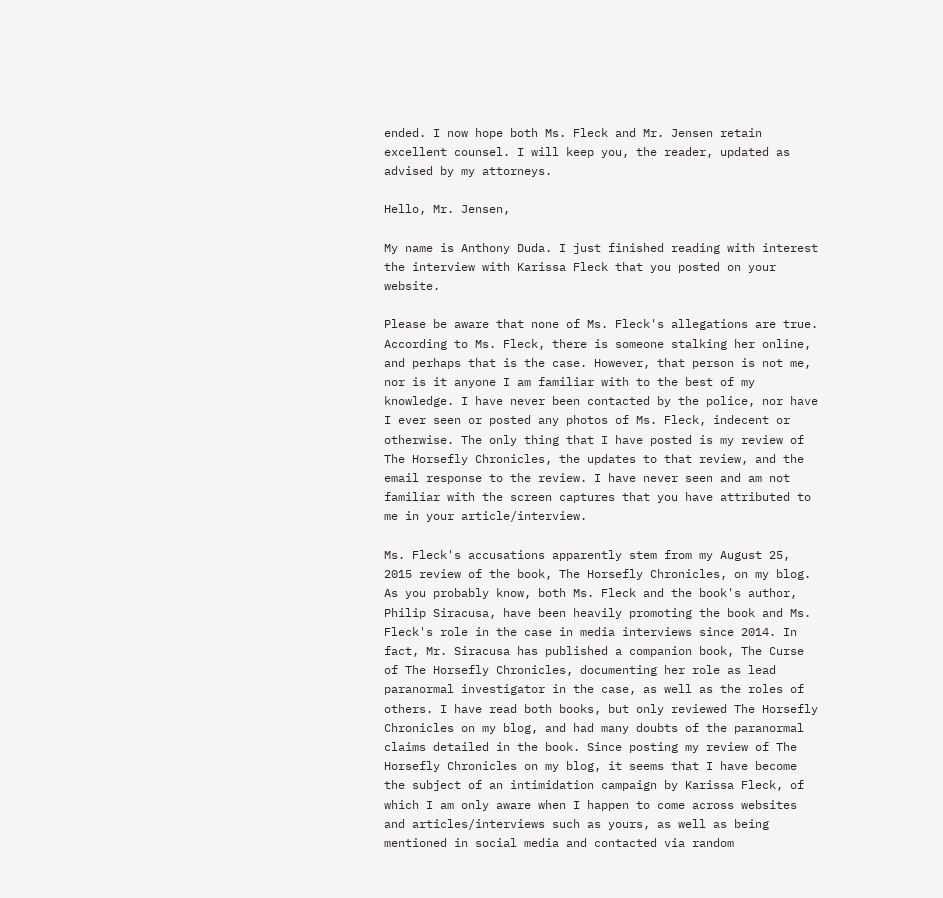ended. I now hope both Ms. Fleck and Mr. Jensen retain excellent counsel. I will keep you, the reader, updated as advised by my attorneys.

Hello, Mr. Jensen,

My name is Anthony Duda. I just finished reading with interest the interview with Karissa Fleck that you posted on your website.

Please be aware that none of Ms. Fleck's allegations are true. According to Ms. Fleck, there is someone stalking her online, and perhaps that is the case. However, that person is not me, nor is it anyone I am familiar with to the best of my knowledge. I have never been contacted by the police, nor have I ever seen or posted any photos of Ms. Fleck, indecent or otherwise. The only thing that I have posted is my review of The Horsefly Chronicles, the updates to that review, and the email response to the review. I have never seen and am not familiar with the screen captures that you have attributed to me in your article/interview.

Ms. Fleck's accusations apparently stem from my August 25, 2015 review of the book, The Horsefly Chronicles, on my blog. As you probably know, both Ms. Fleck and the book's author, Philip Siracusa, have been heavily promoting the book and Ms. Fleck's role in the case in media interviews since 2014. In fact, Mr. Siracusa has published a companion book, The Curse of The Horsefly Chronicles, documenting her role as lead paranormal investigator in the case, as well as the roles of others. I have read both books, but only reviewed The Horsefly Chronicles on my blog, and had many doubts of the paranormal claims detailed in the book. Since posting my review of The Horsefly Chronicles on my blog, it seems that I have become the subject of an intimidation campaign by Karissa Fleck, of which I am only aware when I happen to come across websites and articles/interviews such as yours, as well as being mentioned in social media and contacted via random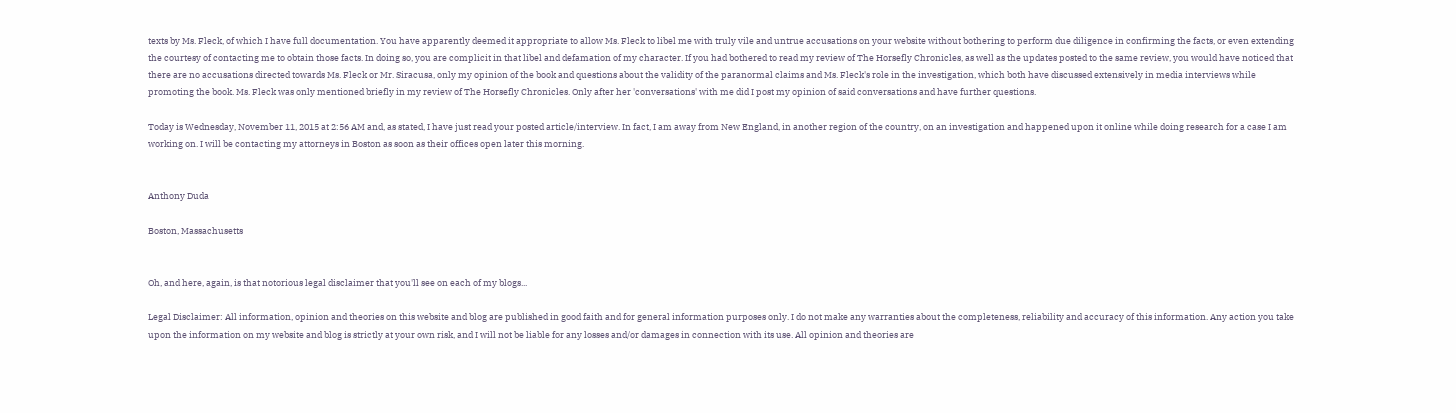texts by Ms. Fleck, of which I have full documentation. You have apparently deemed it appropriate to allow Ms. Fleck to libel me with truly vile and untrue accusations on your website without bothering to perform due diligence in confirming the facts, or even extending the courtesy of contacting me to obtain those facts. In doing so, you are complicit in that libel and defamation of my character. If you had bothered to read my review of The Horsefly Chronicles, as well as the updates posted to the same review, you would have noticed that there are no accusations directed towards Ms. Fleck or Mr. Siracusa, only my opinion of the book and questions about the validity of the paranormal claims and Ms. Fleck's role in the investigation, which both have discussed extensively in media interviews while promoting the book. Ms. Fleck was only mentioned briefly in my review of The Horsefly Chronicles. Only after her 'conversations' with me did I post my opinion of said conversations and have further questions.

Today is Wednesday, November 11, 2015 at 2:56 AM and, as stated, I have just read your posted article/interview. In fact, I am away from New England, in another region of the country, on an investigation and happened upon it online while doing research for a case I am working on. I will be contacting my attorneys in Boston as soon as their offices open later this morning.


Anthony Duda

Boston, Massachusetts


Oh, and here, again, is that notorious legal disclaimer that you'll see on each of my blogs...

Legal Disclaimer: All information, opinion and theories on this website and blog are published in good faith and for general information purposes only. I do not make any warranties about the completeness, reliability and accuracy of this information. Any action you take upon the information on my website and blog is strictly at your own risk, and I will not be liable for any losses and/or damages in connection with its use. All opinion and theories are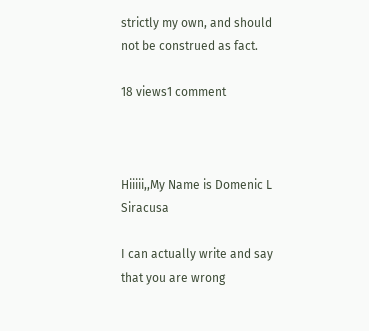strictly my own, and should not be construed as fact.

18 views1 comment



Hiiiii,,My Name is Domenic L Siracusa

I can actually write and say that you are wrong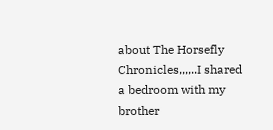about The Horsefly Chronicles,,,,..I shared a bedroom with my brother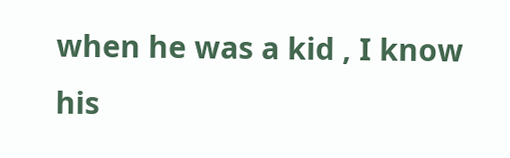when he was a kid , I know his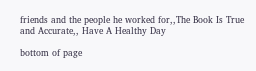friends and the people he worked for,,The Book Is True and Accurate,, Have A Healthy Day

bottom of page